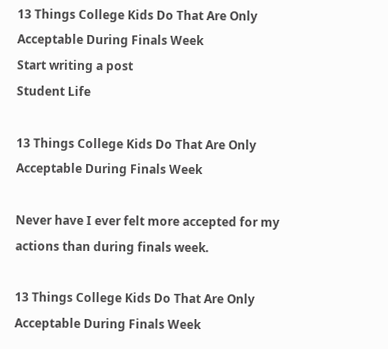13 Things College Kids Do That Are Only Acceptable During Finals Week
Start writing a post
Student Life

13 Things College Kids Do That Are Only Acceptable During Finals Week

Never have I ever felt more accepted for my actions than during finals week.

13 Things College Kids Do That Are Only Acceptable During Finals Week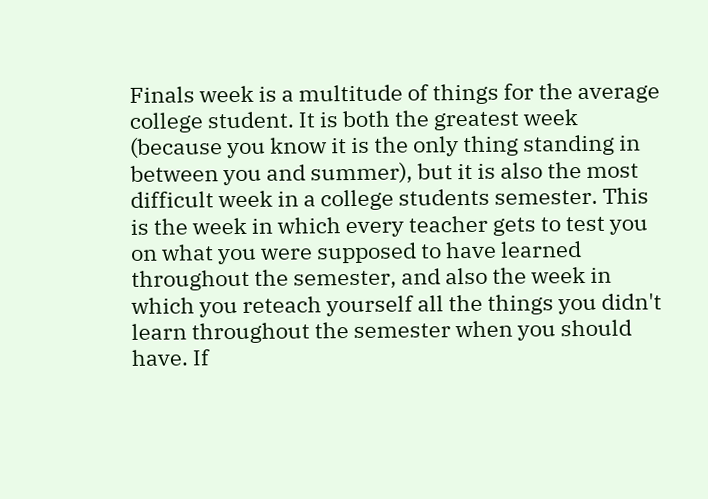Finals week is a multitude of things for the average college student. It is both the greatest week (because you know it is the only thing standing in between you and summer), but it is also the most difficult week in a college students semester. This is the week in which every teacher gets to test you on what you were supposed to have learned throughout the semester, and also the week in which you reteach yourself all the things you didn't learn throughout the semester when you should have. If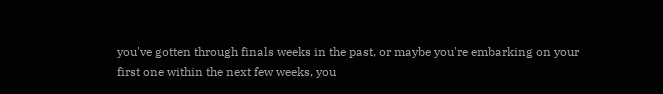you've gotten through finals weeks in the past, or maybe you're embarking on your first one within the next few weeks, you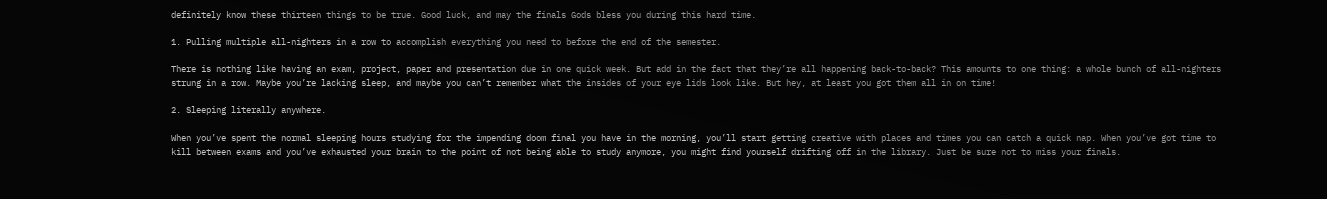definitely know these thirteen things to be true. Good luck, and may the finals Gods bless you during this hard time.

1. Pulling multiple all-nighters in a row to accomplish everything you need to before the end of the semester.

There is nothing like having an exam, project, paper and presentation due in one quick week. But add in the fact that they’re all happening back-to-back? This amounts to one thing: a whole bunch of all-nighters strung in a row. Maybe you’re lacking sleep, and maybe you can’t remember what the insides of your eye lids look like. But hey, at least you got them all in on time!

2. Sleeping literally anywhere.

When you’ve spent the normal sleeping hours studying for the impending doom final you have in the morning, you’ll start getting creative with places and times you can catch a quick nap. When you’ve got time to kill between exams and you’ve exhausted your brain to the point of not being able to study anymore, you might find yourself drifting off in the library. Just be sure not to miss your finals.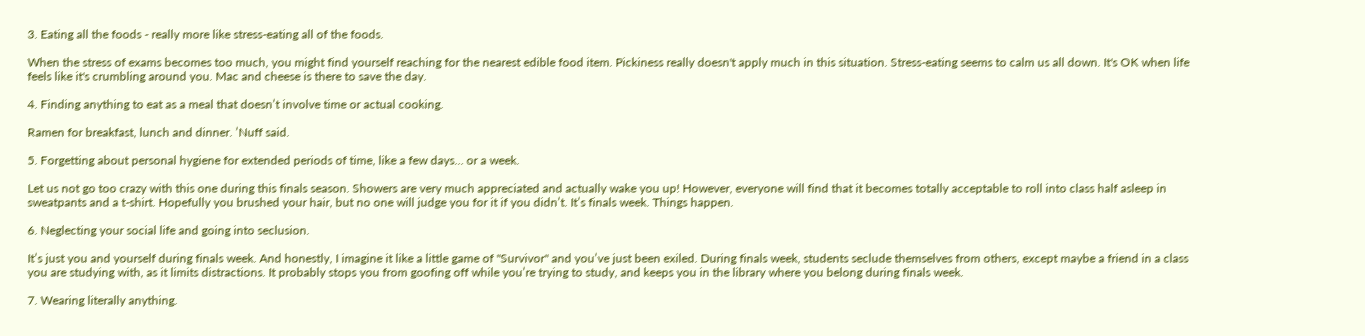3. Eating all the foods - really more like stress-eating all of the foods.

When the stress of exams becomes too much, you might find yourself reaching for the nearest edible food item. Pickiness really doesn't apply much in this situation. Stress-eating seems to calm us all down. It's OK when life feels like it's crumbling around you. Mac and cheese is there to save the day.

4. Finding anything to eat as a meal that doesn’t involve time or actual cooking.

Ramen for breakfast, lunch and dinner. ’Nuff said.

5. Forgetting about personal hygiene for extended periods of time, like a few days… or a week.

Let us not go too crazy with this one during this finals season. Showers are very much appreciated and actually wake you up! However, everyone will find that it becomes totally acceptable to roll into class half asleep in sweatpants and a t-shirt. Hopefully you brushed your hair, but no one will judge you for it if you didn’t. It’s finals week. Things happen.

6. Neglecting your social life and going into seclusion.

It’s just you and yourself during finals week. And honestly, I imagine it like a little game of "Survivor" and you’ve just been exiled. During finals week, students seclude themselves from others, except maybe a friend in a class you are studying with, as it limits distractions. It probably stops you from goofing off while you’re trying to study, and keeps you in the library where you belong during finals week.

7. Wearing literally anything.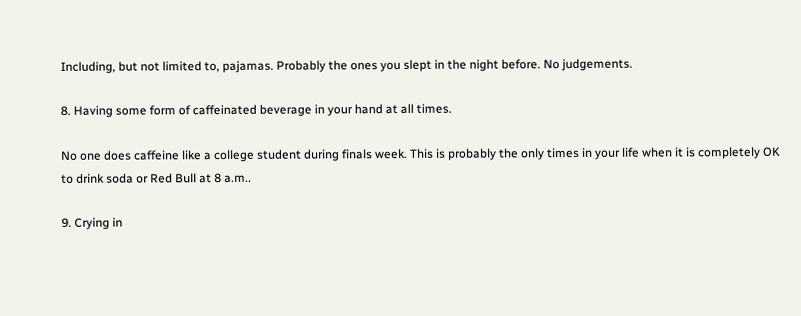Including, but not limited to, pajamas. Probably the ones you slept in the night before. No judgements.

8. Having some form of caffeinated beverage in your hand at all times.

No one does caffeine like a college student during finals week. This is probably the only times in your life when it is completely OK to drink soda or Red Bull at 8 a.m..

9. Crying in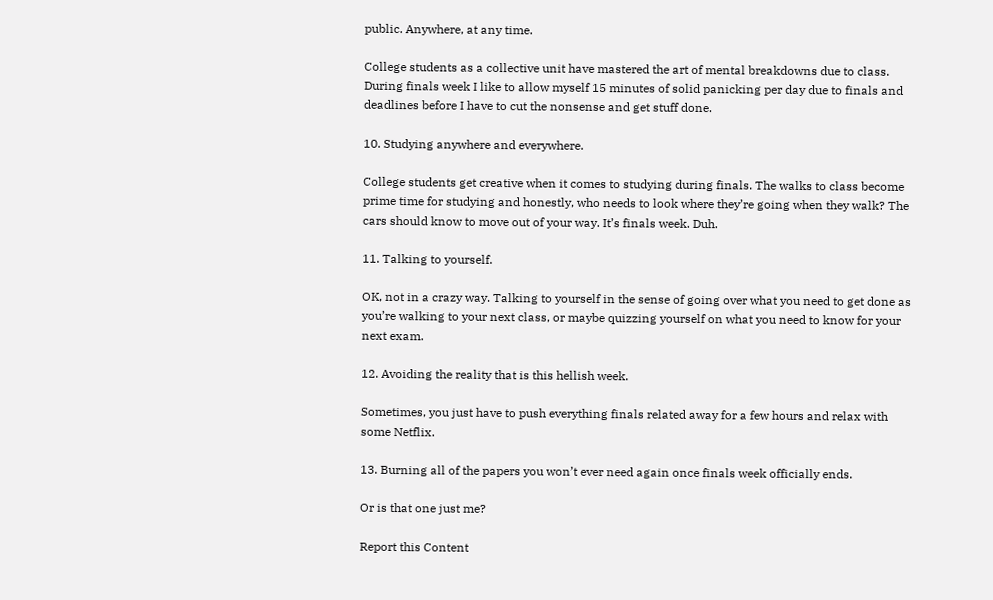public. Anywhere, at any time.

College students as a collective unit have mastered the art of mental breakdowns due to class. During finals week I like to allow myself 15 minutes of solid panicking per day due to finals and deadlines before I have to cut the nonsense and get stuff done.

10. Studying anywhere and everywhere.

College students get creative when it comes to studying during finals. The walks to class become prime time for studying and honestly, who needs to look where they’re going when they walk? The cars should know to move out of your way. It’s finals week. Duh.

11. Talking to yourself.

OK, not in a crazy way. Talking to yourself in the sense of going over what you need to get done as you’re walking to your next class, or maybe quizzing yourself on what you need to know for your next exam.

12. Avoiding the reality that is this hellish week.

Sometimes, you just have to push everything finals related away for a few hours and relax with some Netflix.

13. Burning all of the papers you won’t ever need again once finals week officially ends.

Or is that one just me?

Report this Content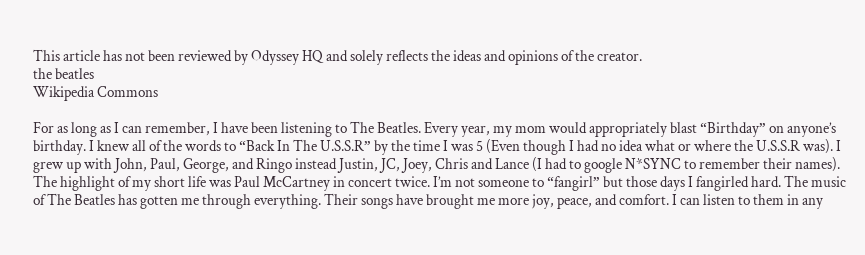This article has not been reviewed by Odyssey HQ and solely reflects the ideas and opinions of the creator.
the beatles
Wikipedia Commons

For as long as I can remember, I have been listening to The Beatles. Every year, my mom would appropriately blast “Birthday” on anyone’s birthday. I knew all of the words to “Back In The U.S.S.R” by the time I was 5 (Even though I had no idea what or where the U.S.S.R was). I grew up with John, Paul, George, and Ringo instead Justin, JC, Joey, Chris and Lance (I had to google N*SYNC to remember their names). The highlight of my short life was Paul McCartney in concert twice. I’m not someone to “fangirl” but those days I fangirled hard. The music of The Beatles has gotten me through everything. Their songs have brought me more joy, peace, and comfort. I can listen to them in any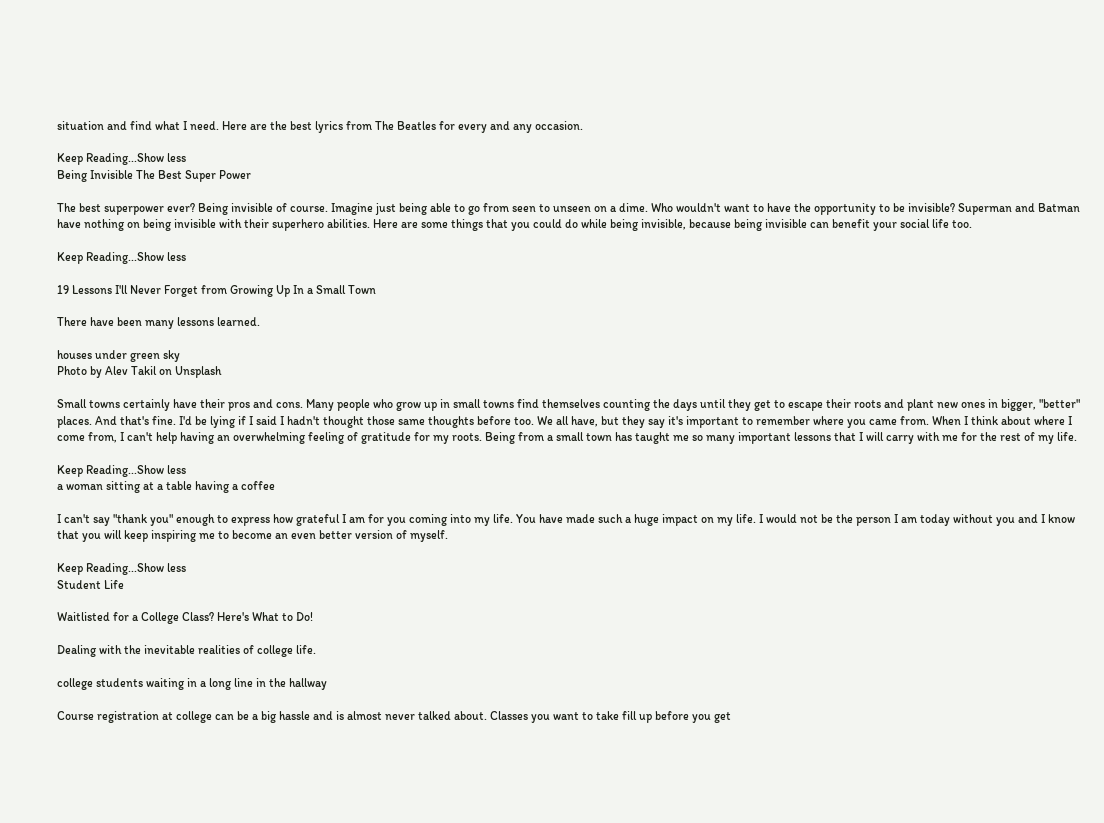situation and find what I need. Here are the best lyrics from The Beatles for every and any occasion.

Keep Reading...Show less
Being Invisible The Best Super Power

The best superpower ever? Being invisible of course. Imagine just being able to go from seen to unseen on a dime. Who wouldn't want to have the opportunity to be invisible? Superman and Batman have nothing on being invisible with their superhero abilities. Here are some things that you could do while being invisible, because being invisible can benefit your social life too.

Keep Reading...Show less

19 Lessons I'll Never Forget from Growing Up In a Small Town

There have been many lessons learned.

houses under green sky
Photo by Alev Takil on Unsplash

Small towns certainly have their pros and cons. Many people who grow up in small towns find themselves counting the days until they get to escape their roots and plant new ones in bigger, "better" places. And that's fine. I'd be lying if I said I hadn't thought those same thoughts before too. We all have, but they say it's important to remember where you came from. When I think about where I come from, I can't help having an overwhelming feeling of gratitude for my roots. Being from a small town has taught me so many important lessons that I will carry with me for the rest of my life.

Keep Reading...Show less
a woman sitting at a table having a coffee

I can't say "thank you" enough to express how grateful I am for you coming into my life. You have made such a huge impact on my life. I would not be the person I am today without you and I know that you will keep inspiring me to become an even better version of myself.

Keep Reading...Show less
Student Life

Waitlisted for a College Class? Here's What to Do!

Dealing with the inevitable realities of college life.

college students waiting in a long line in the hallway

Course registration at college can be a big hassle and is almost never talked about. Classes you want to take fill up before you get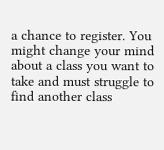a chance to register. You might change your mind about a class you want to take and must struggle to find another class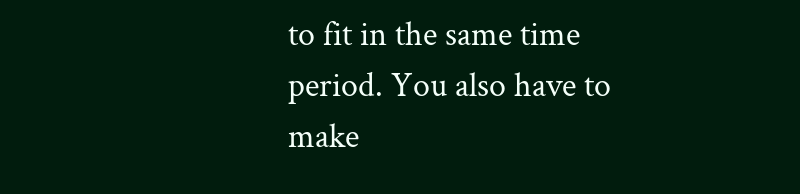to fit in the same time period. You also have to make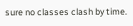sure no classes clash by time.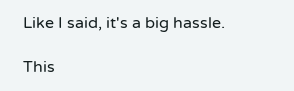Like I said, it's a big hassle.

This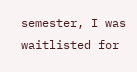semester, I was waitlisted for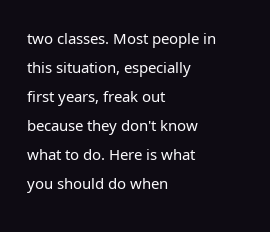two classes. Most people in this situation, especially first years, freak out because they don't know what to do. Here is what you should do when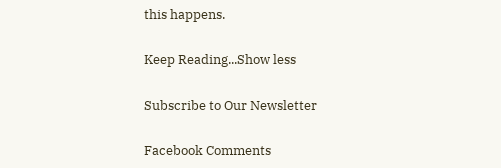this happens.

Keep Reading...Show less

Subscribe to Our Newsletter

Facebook Comments